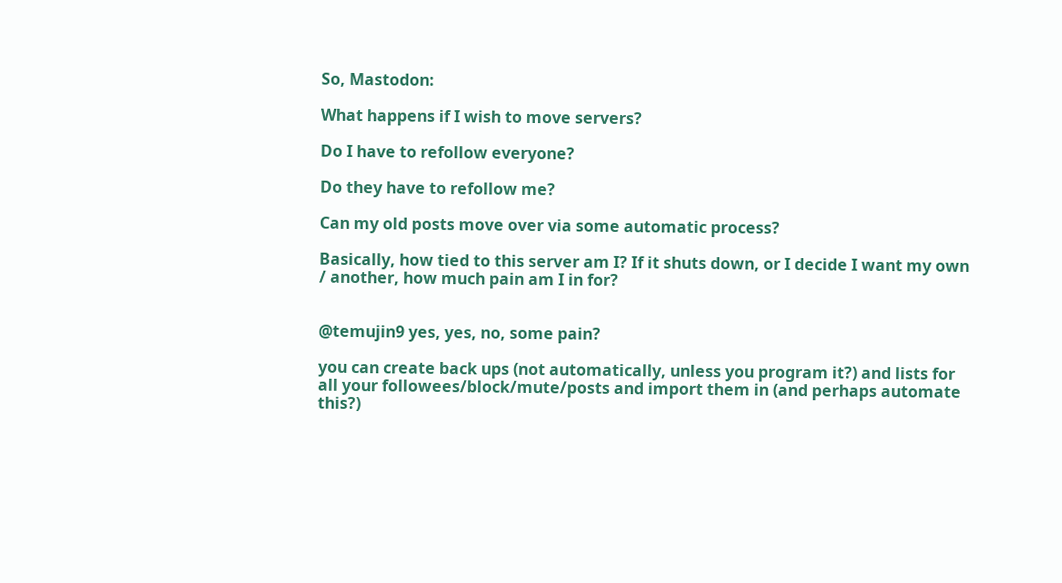So, Mastodon:

What happens if I wish to move servers?

Do I have to refollow everyone?

Do they have to refollow me?

Can my old posts move over via some automatic process?

Basically, how tied to this server am I? If it shuts down, or I decide I want my own / another, how much pain am I in for?


@temujin9 yes, yes, no, some pain?

you can create back ups (not automatically, unless you program it?) and lists for all your followees/block/mute/posts and import them in (and perhaps automate this?)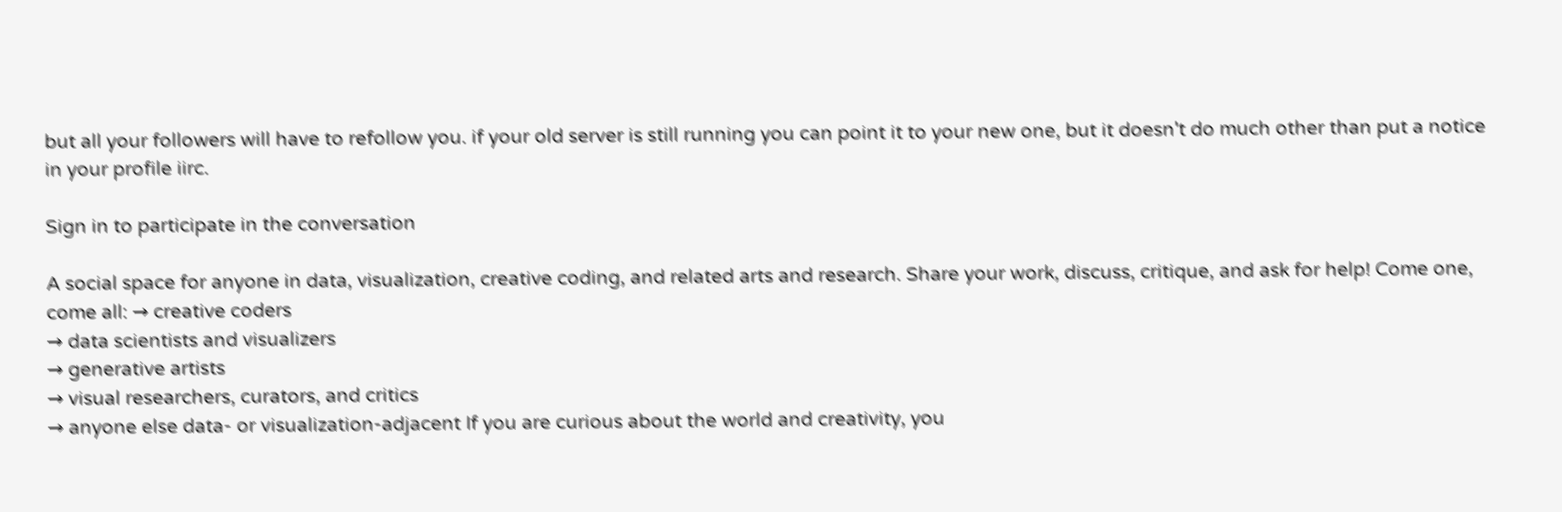but all your followers will have to refollow you. if your old server is still running you can point it to your new one, but it doesn't do much other than put a notice in your profile iirc.

Sign in to participate in the conversation

A social space for anyone in data, visualization, creative coding, and related arts and research. Share your work, discuss, critique, and ask for help! Come one, come all: → creative coders
→ data scientists and visualizers
→ generative artists
→ visual researchers, curators, and critics
→ anyone else data- or visualization-adjacent If you are curious about the world and creativity, you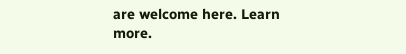are welcome here. Learn more.